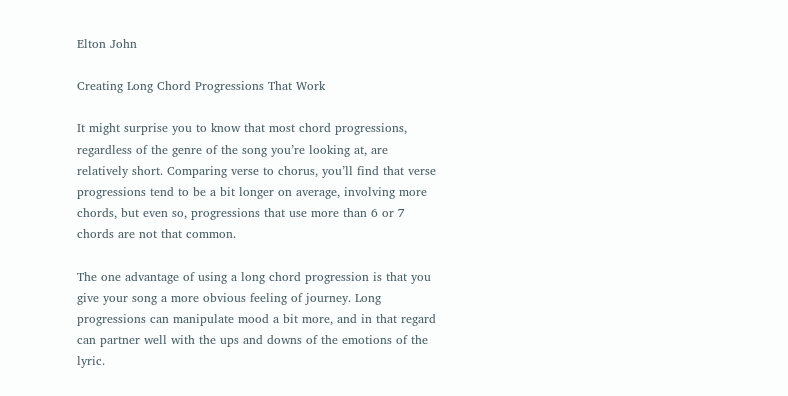Elton John

Creating Long Chord Progressions That Work

It might surprise you to know that most chord progressions, regardless of the genre of the song you’re looking at, are relatively short. Comparing verse to chorus, you’ll find that verse progressions tend to be a bit longer on average, involving more chords, but even so, progressions that use more than 6 or 7 chords are not that common.

The one advantage of using a long chord progression is that you give your song a more obvious feeling of journey. Long progressions can manipulate mood a bit more, and in that regard can partner well with the ups and downs of the emotions of the lyric.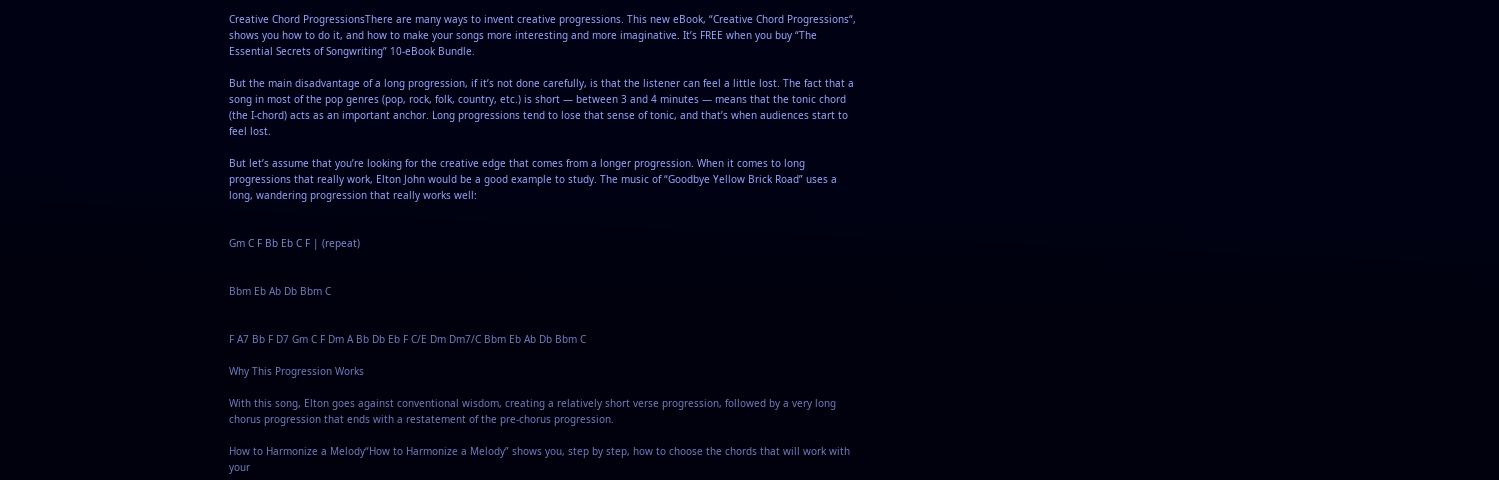Creative Chord ProgressionsThere are many ways to invent creative progressions. This new eBook, “Creative Chord Progressions“, shows you how to do it, and how to make your songs more interesting and more imaginative. It’s FREE when you buy “The Essential Secrets of Songwriting” 10-eBook Bundle.

But the main disadvantage of a long progression, if it’s not done carefully, is that the listener can feel a little lost. The fact that a song in most of the pop genres (pop, rock, folk, country, etc.) is short — between 3 and 4 minutes — means that the tonic chord (the I-chord) acts as an important anchor. Long progressions tend to lose that sense of tonic, and that’s when audiences start to feel lost.

But let’s assume that you’re looking for the creative edge that comes from a longer progression. When it comes to long progressions that really work, Elton John would be a good example to study. The music of “Goodbye Yellow Brick Road” uses a long, wandering progression that really works well:


Gm C F Bb Eb C F | (repeat)


Bbm Eb Ab Db Bbm C


F A7 Bb F D7 Gm C F Dm A Bb Db Eb F C/E Dm Dm7/C Bbm Eb Ab Db Bbm C

Why This Progression Works

With this song, Elton goes against conventional wisdom, creating a relatively short verse progression, followed by a very long chorus progression that ends with a restatement of the pre-chorus progression.

How to Harmonize a Melody“How to Harmonize a Melody” shows you, step by step, how to choose the chords that will work with your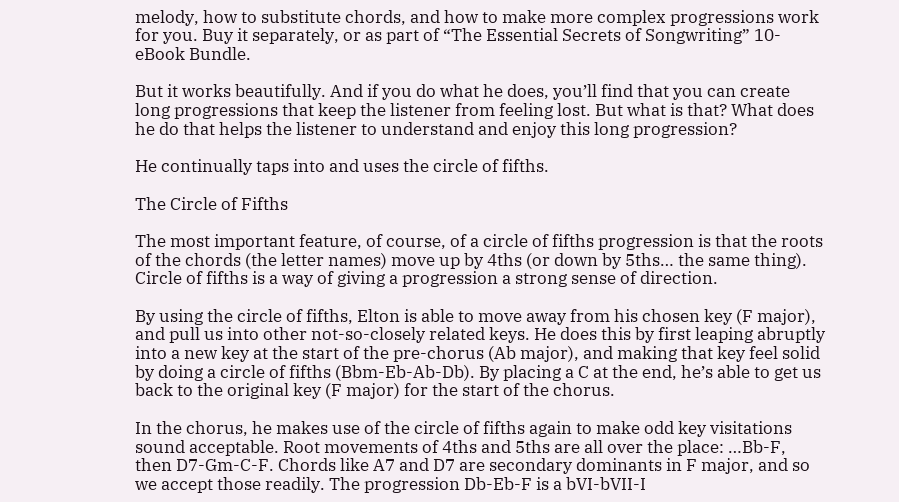melody, how to substitute chords, and how to make more complex progressions work for you. Buy it separately, or as part of “The Essential Secrets of Songwriting” 10-eBook Bundle.

But it works beautifully. And if you do what he does, you’ll find that you can create long progressions that keep the listener from feeling lost. But what is that? What does he do that helps the listener to understand and enjoy this long progression?

He continually taps into and uses the circle of fifths.

The Circle of Fifths

The most important feature, of course, of a circle of fifths progression is that the roots of the chords (the letter names) move up by 4ths (or down by 5ths… the same thing). Circle of fifths is a way of giving a progression a strong sense of direction.

By using the circle of fifths, Elton is able to move away from his chosen key (F major), and pull us into other not-so-closely related keys. He does this by first leaping abruptly into a new key at the start of the pre-chorus (Ab major), and making that key feel solid by doing a circle of fifths (Bbm-Eb-Ab-Db). By placing a C at the end, he’s able to get us back to the original key (F major) for the start of the chorus.

In the chorus, he makes use of the circle of fifths again to make odd key visitations sound acceptable. Root movements of 4ths and 5ths are all over the place: …Bb-F, then D7-Gm-C-F. Chords like A7 and D7 are secondary dominants in F major, and so we accept those readily. The progression Db-Eb-F is a bVI-bVII-I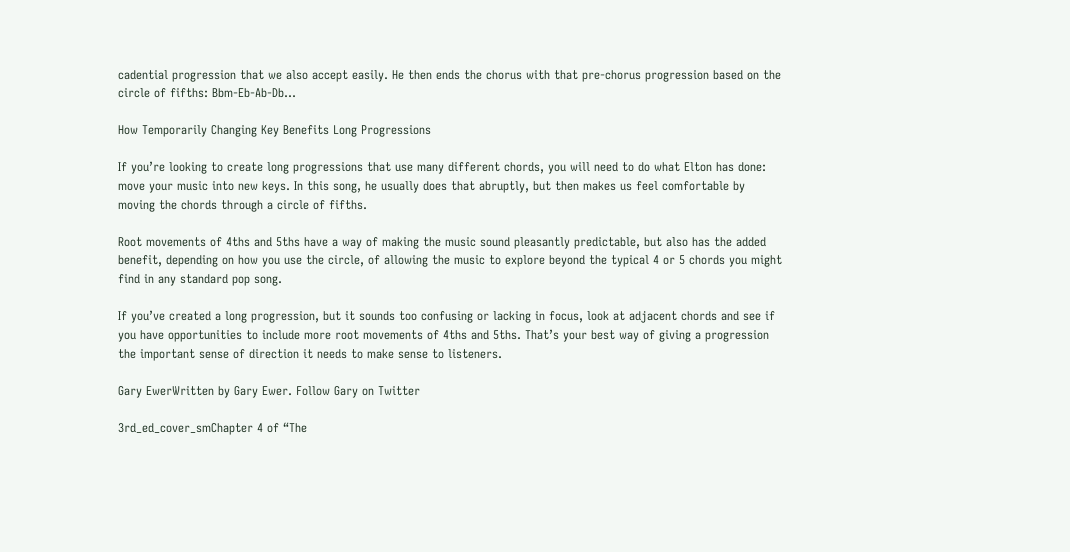cadential progression that we also accept easily. He then ends the chorus with that pre-chorus progression based on the circle of fifths: Bbm-Eb-Ab-Db…

How Temporarily Changing Key Benefits Long Progressions

If you’re looking to create long progressions that use many different chords, you will need to do what Elton has done: move your music into new keys. In this song, he usually does that abruptly, but then makes us feel comfortable by moving the chords through a circle of fifths.

Root movements of 4ths and 5ths have a way of making the music sound pleasantly predictable, but also has the added benefit, depending on how you use the circle, of allowing the music to explore beyond the typical 4 or 5 chords you might find in any standard pop song.

If you’ve created a long progression, but it sounds too confusing or lacking in focus, look at adjacent chords and see if you have opportunities to include more root movements of 4ths and 5ths. That’s your best way of giving a progression the important sense of direction it needs to make sense to listeners.

Gary EwerWritten by Gary Ewer. Follow Gary on Twitter

3rd_ed_cover_smChapter 4 of “The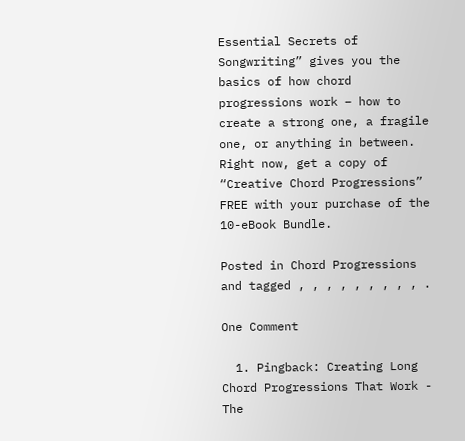Essential Secrets of Songwriting” gives you the basics of how chord progressions work – how to create a strong one, a fragile one, or anything in between. Right now, get a copy of “Creative Chord Progressions” FREE with your purchase of the 10-eBook Bundle.

Posted in Chord Progressions and tagged , , , , , , , , , .

One Comment

  1. Pingback: Creating Long Chord Progressions That Work - The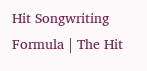Hit Songwriting Formula | The Hit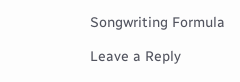Songwriting Formula

Leave a Reply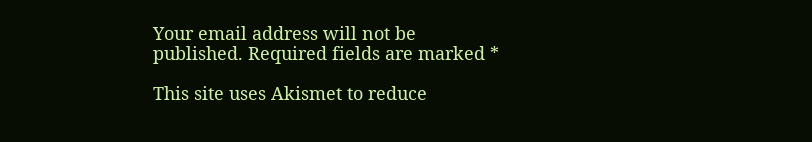Your email address will not be published. Required fields are marked *

This site uses Akismet to reduce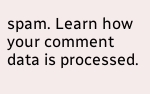spam. Learn how your comment data is processed.